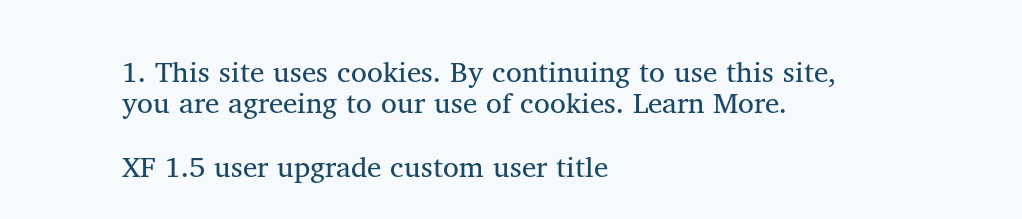1. This site uses cookies. By continuing to use this site, you are agreeing to our use of cookies. Learn More.

XF 1.5 user upgrade custom user title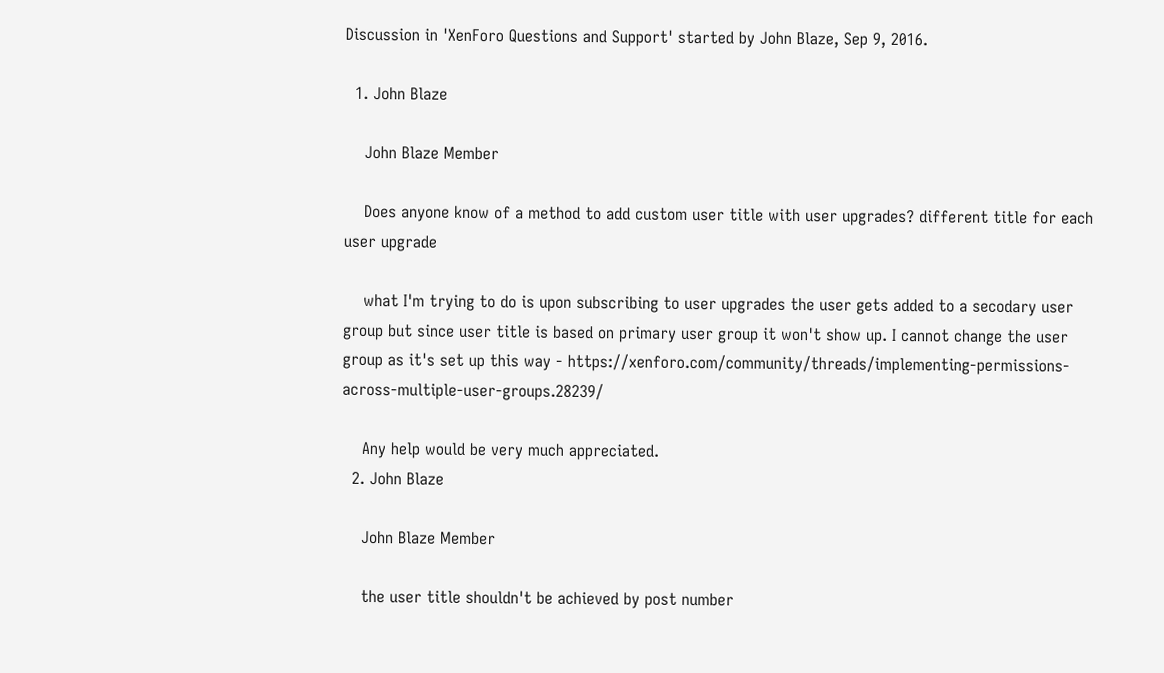Discussion in 'XenForo Questions and Support' started by John Blaze, Sep 9, 2016.

  1. John Blaze

    John Blaze Member

    Does anyone know of a method to add custom user title with user upgrades? different title for each user upgrade

    what I'm trying to do is upon subscribing to user upgrades the user gets added to a secodary user group but since user title is based on primary user group it won't show up. I cannot change the user group as it's set up this way - https://xenforo.com/community/threads/implementing-permissions-across-multiple-user-groups.28239/

    Any help would be very much appreciated.
  2. John Blaze

    John Blaze Member

    the user title shouldn't be achieved by post number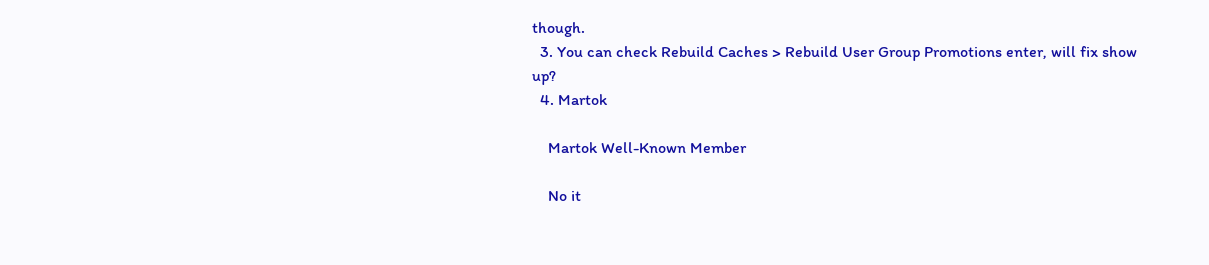though.
  3. You can check Rebuild Caches > Rebuild User Group Promotions enter, will fix show up?
  4. Martok

    Martok Well-Known Member

    No it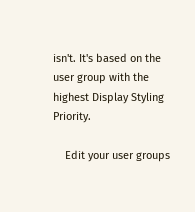isn't. It's based on the user group with the highest Display Styling Priority.

    Edit your user groups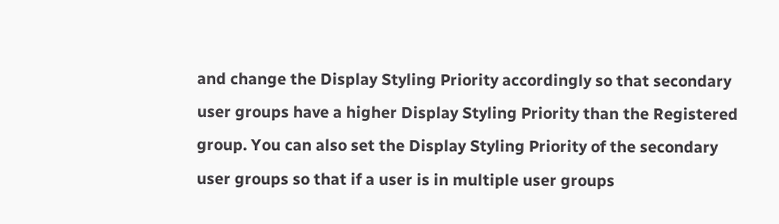and change the Display Styling Priority accordingly so that secondary user groups have a higher Display Styling Priority than the Registered group. You can also set the Display Styling Priority of the secondary user groups so that if a user is in multiple user groups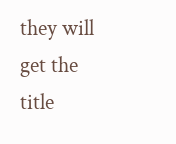they will get the title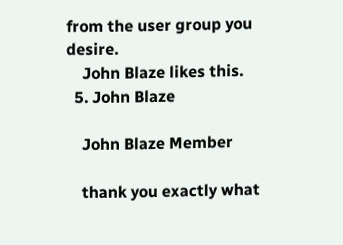from the user group you desire.
    John Blaze likes this.
  5. John Blaze

    John Blaze Member

    thank you exactly what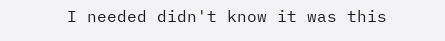I needed didn't know it was this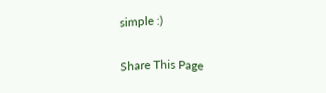simple :)

Share This Page